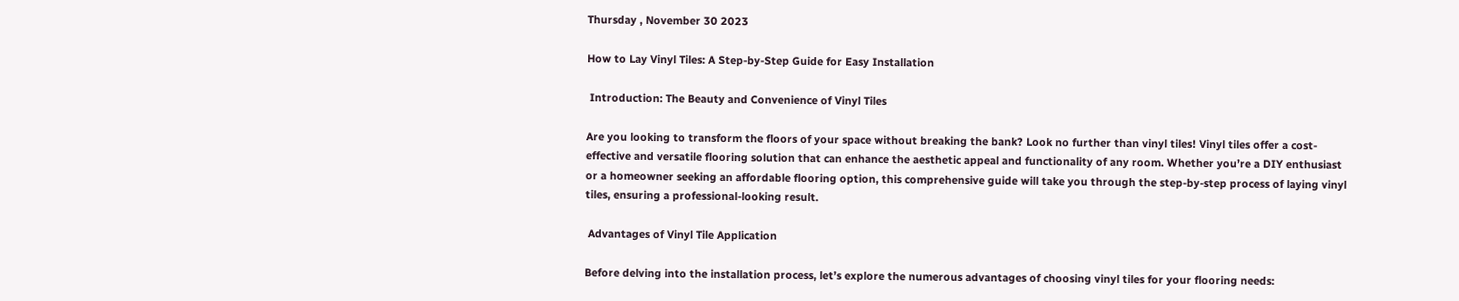Thursday , November 30 2023

How to Lay Vinyl Tiles: A Step-by-Step Guide for Easy Installation

 Introduction: The Beauty and Convenience of Vinyl Tiles

Are you looking to transform the floors of your space without breaking the bank? Look no further than vinyl tiles! Vinyl tiles offer a cost-effective and versatile flooring solution that can enhance the aesthetic appeal and functionality of any room. Whether you’re a DIY enthusiast or a homeowner seeking an affordable flooring option, this comprehensive guide will take you through the step-by-step process of laying vinyl tiles, ensuring a professional-looking result.

 Advantages of Vinyl Tile Application

Before delving into the installation process, let’s explore the numerous advantages of choosing vinyl tiles for your flooring needs: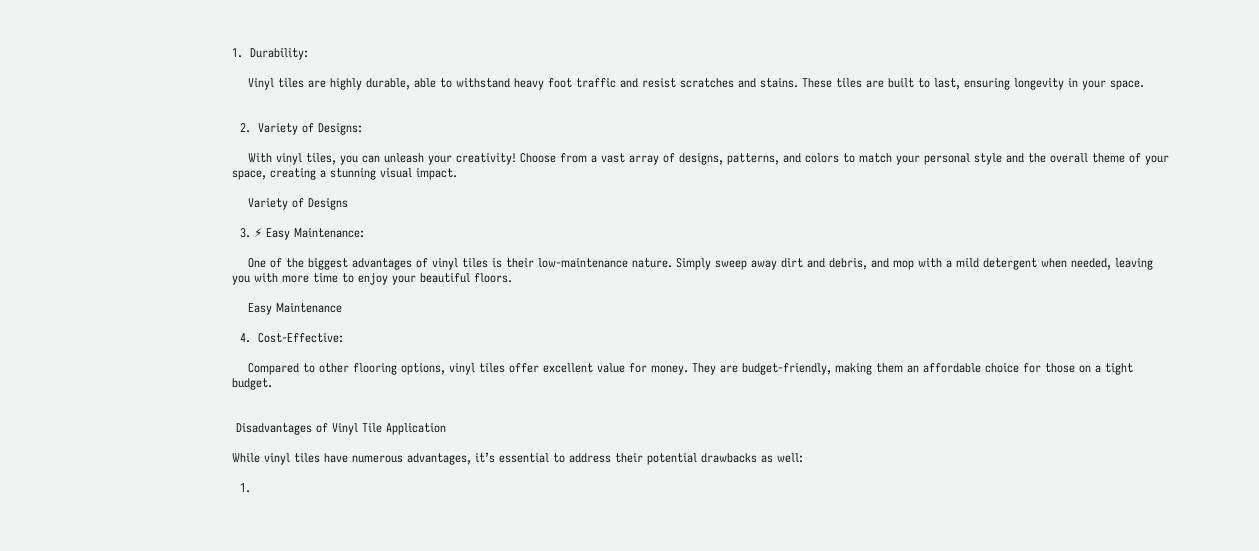1.  Durability:

    Vinyl tiles are highly durable, able to withstand heavy foot traffic and resist scratches and stains. These tiles are built to last, ensuring longevity in your space.


  2.  Variety of Designs:

    With vinyl tiles, you can unleash your creativity! Choose from a vast array of designs, patterns, and colors to match your personal style and the overall theme of your space, creating a stunning visual impact.

    Variety of Designs

  3. ⚡ Easy Maintenance:

    One of the biggest advantages of vinyl tiles is their low-maintenance nature. Simply sweep away dirt and debris, and mop with a mild detergent when needed, leaving you with more time to enjoy your beautiful floors.

    Easy Maintenance

  4.  Cost-Effective:

    Compared to other flooring options, vinyl tiles offer excellent value for money. They are budget-friendly, making them an affordable choice for those on a tight budget.


 Disadvantages of Vinyl Tile Application

While vinyl tiles have numerous advantages, it’s essential to address their potential drawbacks as well:

  1.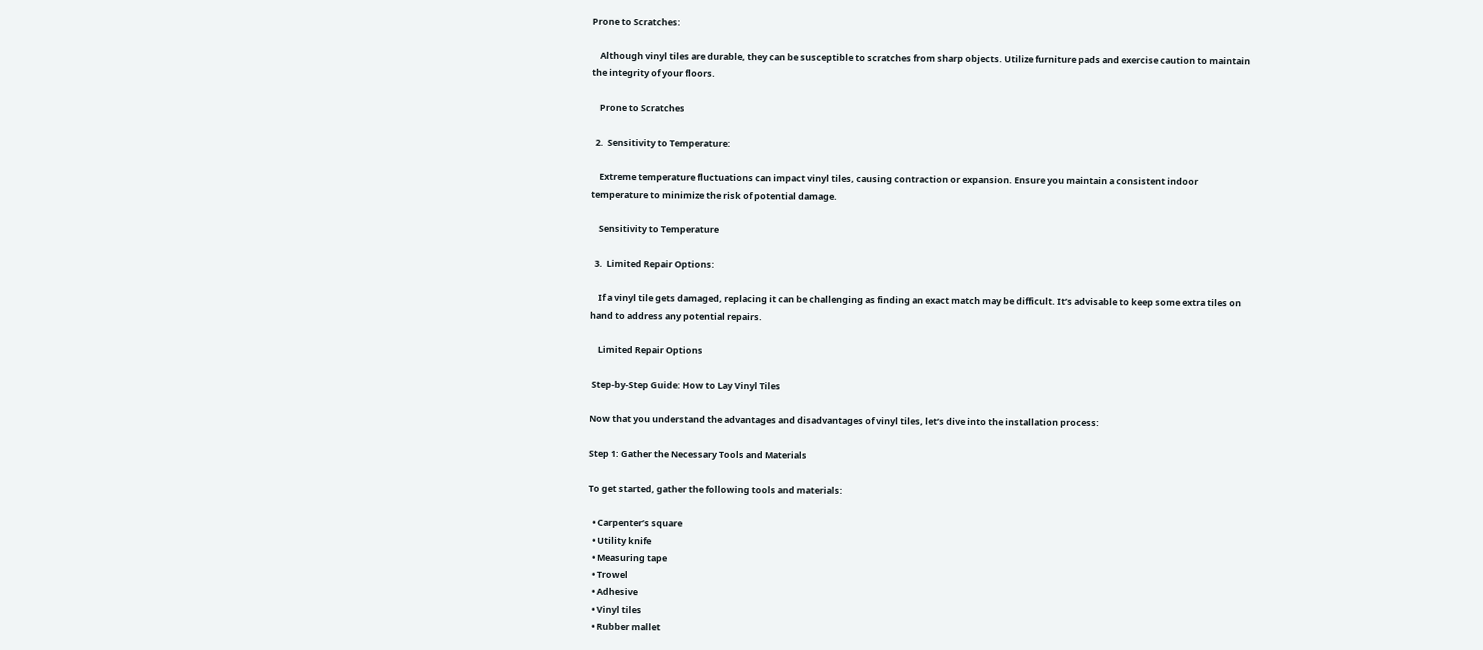Prone to Scratches:

    Although vinyl tiles are durable, they can be susceptible to scratches from sharp objects. Utilize furniture pads and exercise caution to maintain the integrity of your floors.

    Prone to Scratches

  2.  Sensitivity to Temperature:

    Extreme temperature fluctuations can impact vinyl tiles, causing contraction or expansion. Ensure you maintain a consistent indoor temperature to minimize the risk of potential damage.

    Sensitivity to Temperature

  3.  Limited Repair Options:

    If a vinyl tile gets damaged, replacing it can be challenging as finding an exact match may be difficult. It’s advisable to keep some extra tiles on hand to address any potential repairs.

    Limited Repair Options

 Step-by-Step Guide: How to Lay Vinyl Tiles

Now that you understand the advantages and disadvantages of vinyl tiles, let’s dive into the installation process:

Step 1: Gather the Necessary Tools and Materials

To get started, gather the following tools and materials:

  • Carpenter’s square
  • Utility knife
  • Measuring tape
  • Trowel
  • Adhesive
  • Vinyl tiles
  • Rubber mallet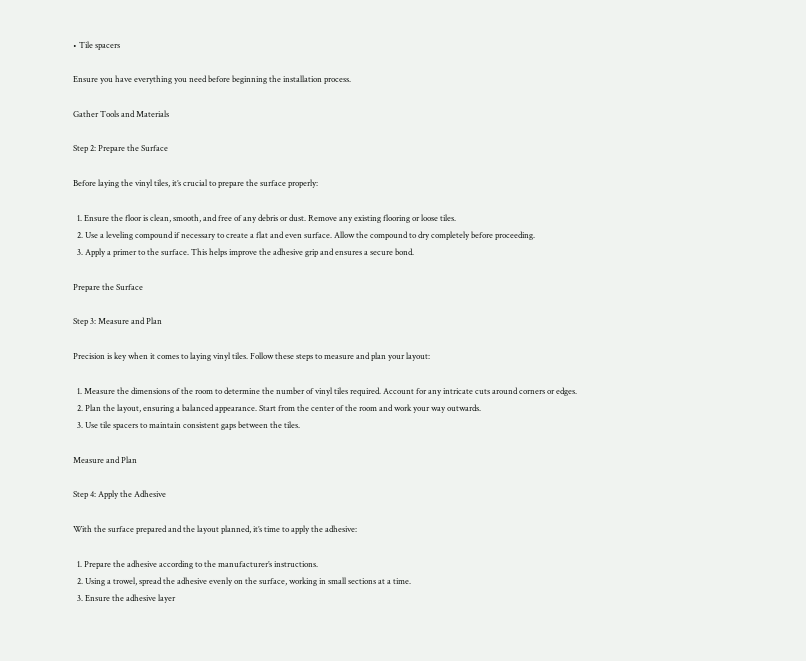• Tile spacers

Ensure you have everything you need before beginning the installation process.

Gather Tools and Materials

Step 2: Prepare the Surface

Before laying the vinyl tiles, it’s crucial to prepare the surface properly:

  1. Ensure the floor is clean, smooth, and free of any debris or dust. Remove any existing flooring or loose tiles.
  2. Use a leveling compound if necessary to create a flat and even surface. Allow the compound to dry completely before proceeding.
  3. Apply a primer to the surface. This helps improve the adhesive grip and ensures a secure bond.

Prepare the Surface

Step 3: Measure and Plan

Precision is key when it comes to laying vinyl tiles. Follow these steps to measure and plan your layout:

  1. Measure the dimensions of the room to determine the number of vinyl tiles required. Account for any intricate cuts around corners or edges.
  2. Plan the layout, ensuring a balanced appearance. Start from the center of the room and work your way outwards.
  3. Use tile spacers to maintain consistent gaps between the tiles.

Measure and Plan

Step 4: Apply the Adhesive

With the surface prepared and the layout planned, it’s time to apply the adhesive:

  1. Prepare the adhesive according to the manufacturer’s instructions.
  2. Using a trowel, spread the adhesive evenly on the surface, working in small sections at a time.
  3. Ensure the adhesive layer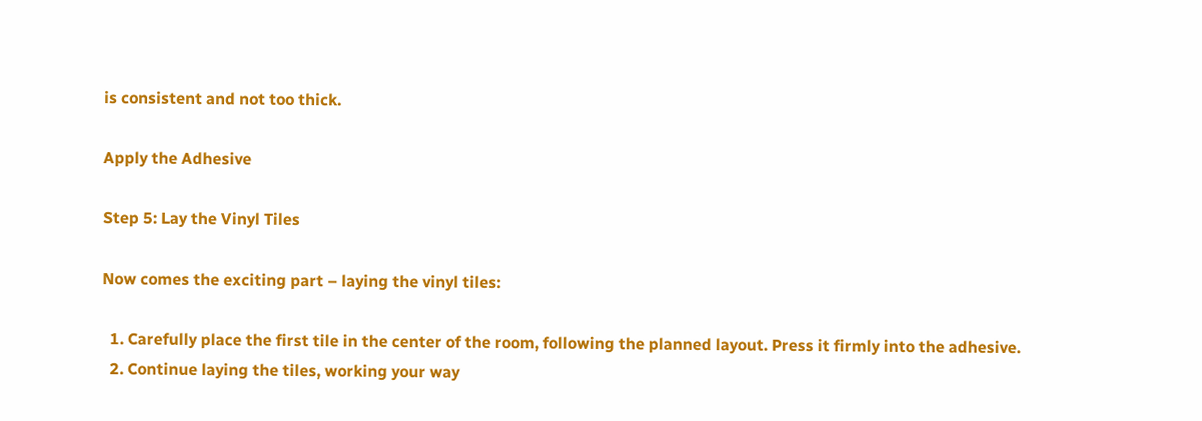is consistent and not too thick.

Apply the Adhesive

Step 5: Lay the Vinyl Tiles

Now comes the exciting part – laying the vinyl tiles:

  1. Carefully place the first tile in the center of the room, following the planned layout. Press it firmly into the adhesive.
  2. Continue laying the tiles, working your way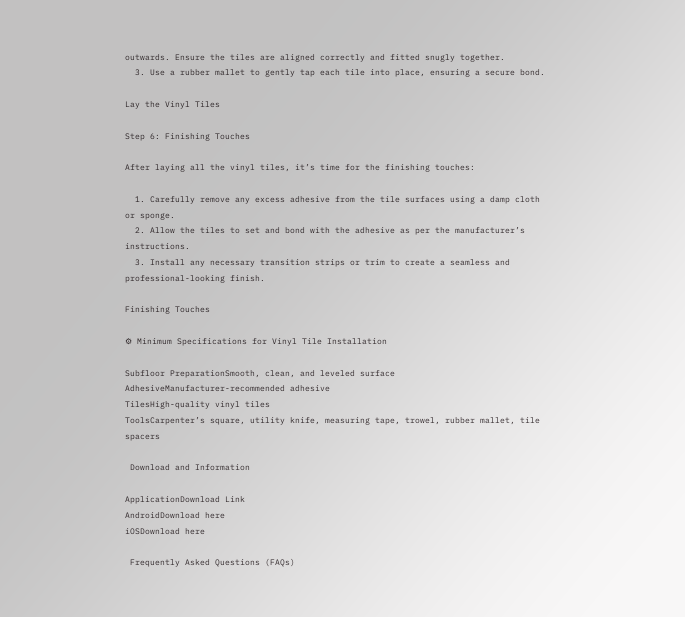outwards. Ensure the tiles are aligned correctly and fitted snugly together.
  3. Use a rubber mallet to gently tap each tile into place, ensuring a secure bond.

Lay the Vinyl Tiles

Step 6: Finishing Touches

After laying all the vinyl tiles, it’s time for the finishing touches:

  1. Carefully remove any excess adhesive from the tile surfaces using a damp cloth or sponge.
  2. Allow the tiles to set and bond with the adhesive as per the manufacturer’s instructions.
  3. Install any necessary transition strips or trim to create a seamless and professional-looking finish.

Finishing Touches

⚙ Minimum Specifications for Vinyl Tile Installation

Subfloor PreparationSmooth, clean, and leveled surface
AdhesiveManufacturer-recommended adhesive
TilesHigh-quality vinyl tiles
ToolsCarpenter’s square, utility knife, measuring tape, trowel, rubber mallet, tile spacers

 Download and Information

ApplicationDownload Link
AndroidDownload here
iOSDownload here

 Frequently Asked Questions (FAQs)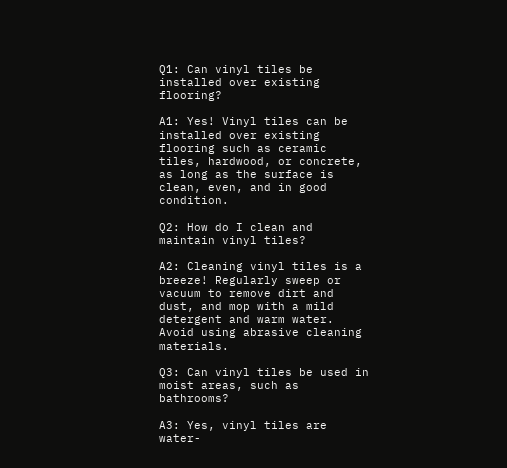Q1: Can vinyl tiles be installed over existing flooring?

A1: Yes! Vinyl tiles can be installed over existing flooring such as ceramic tiles, hardwood, or concrete, as long as the surface is clean, even, and in good condition.

Q2: How do I clean and maintain vinyl tiles?

A2: Cleaning vinyl tiles is a breeze! Regularly sweep or vacuum to remove dirt and dust, and mop with a mild detergent and warm water. Avoid using abrasive cleaning materials.

Q3: Can vinyl tiles be used in moist areas, such as bathrooms?

A3: Yes, vinyl tiles are water-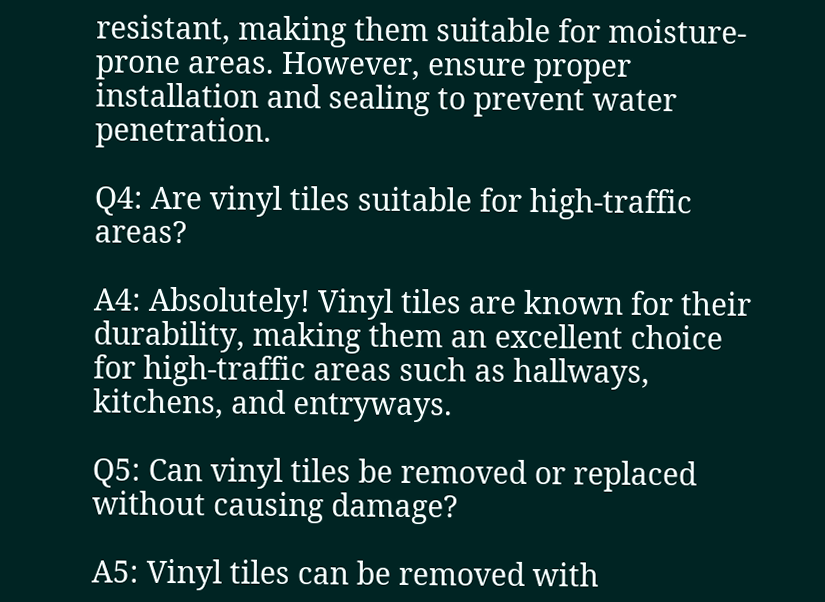resistant, making them suitable for moisture-prone areas. However, ensure proper installation and sealing to prevent water penetration.

Q4: Are vinyl tiles suitable for high-traffic areas?

A4: Absolutely! Vinyl tiles are known for their durability, making them an excellent choice for high-traffic areas such as hallways, kitchens, and entryways.

Q5: Can vinyl tiles be removed or replaced without causing damage?

A5: Vinyl tiles can be removed with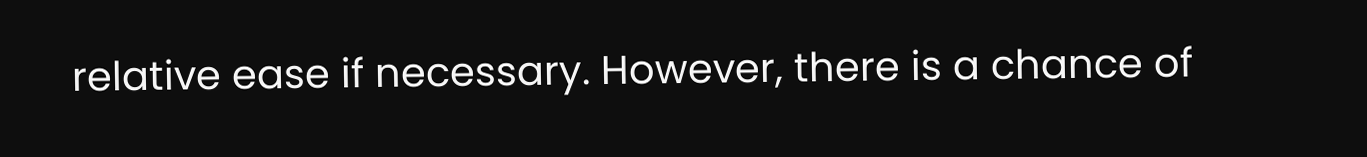relative ease if necessary. However, there is a chance of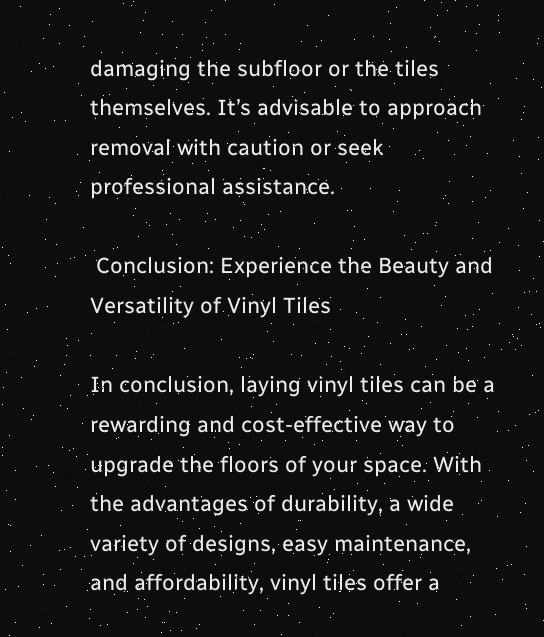damaging the subfloor or the tiles themselves. It’s advisable to approach removal with caution or seek professional assistance.

 Conclusion: Experience the Beauty and Versatility of Vinyl Tiles

In conclusion, laying vinyl tiles can be a rewarding and cost-effective way to upgrade the floors of your space. With the advantages of durability, a wide variety of designs, easy maintenance, and affordability, vinyl tiles offer a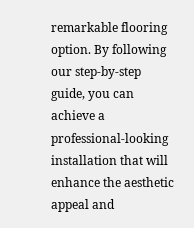remarkable flooring option. By following our step-by-step guide, you can achieve a professional-looking installation that will enhance the aesthetic appeal and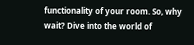functionality of your room. So, why wait? Dive into the world of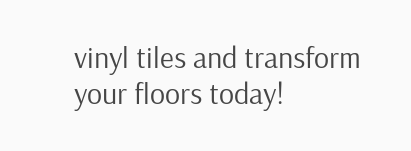vinyl tiles and transform your floors today!